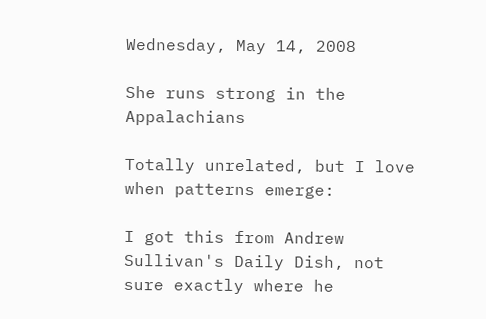Wednesday, May 14, 2008

She runs strong in the Appalachians

Totally unrelated, but I love when patterns emerge:

I got this from Andrew Sullivan's Daily Dish, not sure exactly where he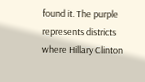found it. The purple represents districts where Hillary Clinton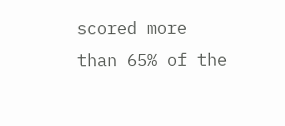scored more than 65% of the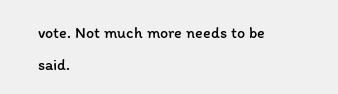vote. Not much more needs to be said.